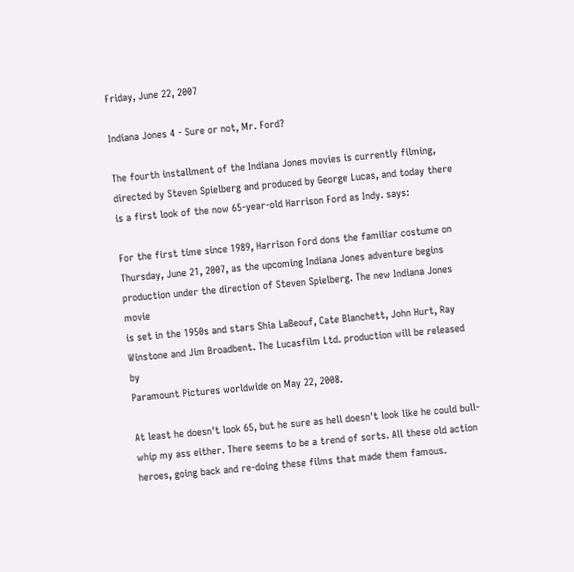Friday, June 22, 2007

Indiana Jones 4 - Sure or not, Mr. Ford?

The fourth installment of the Indiana Jones movies is currently filming, directed by Steven Spielberg and produced by George Lucas, and today there is a first look of the now 65-year-old Harrison Ford as Indy. says:

For the first time since 1989, Harrison Ford dons the familiar costume on
Thursday, June 21, 2007, as the upcoming Indiana Jones adventure begins
production under the direction of Steven Spielberg. The new Indiana Jones movie
is set in the 1950s and stars Shia LaBeouf, Cate Blanchett, John Hurt, Ray
Winstone and Jim Broadbent. The Lucasfilm Ltd. production will be released by
Paramount Pictures worldwide on May 22, 2008.

At least he doesn't look 65, but he sure as hell doesn't look like he could bull-whip my ass either. There seems to be a trend of sorts. All these old action heroes, going back and re-doing these films that made them famous.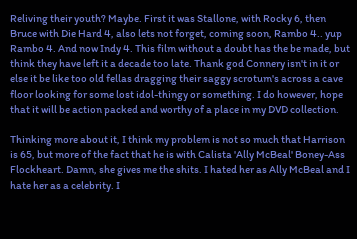Reliving their youth? Maybe. First it was Stallone, with Rocky 6, then Bruce with Die Hard 4, also lets not forget, coming soon, Rambo 4.. yup Rambo 4. And now Indy 4. This film without a doubt has the be made, but think they have left it a decade too late. Thank god Connery isn't in it or else it be like too old fellas dragging their saggy scrotum's across a cave floor looking for some lost idol-thingy or something. I do however, hope that it will be action packed and worthy of a place in my DVD collection.

Thinking more about it, I think my problem is not so much that Harrison is 65, but more of the fact that he is with Calista 'Ally McBeal' Boney-Ass Flockheart. Damn, she gives me the shits. I hated her as Ally McBeal and I hate her as a celebrity. I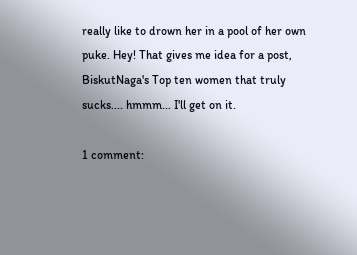really like to drown her in a pool of her own puke. Hey! That gives me idea for a post, BiskutNaga's Top ten women that truly sucks.... hmmm... I'll get on it.

1 comment: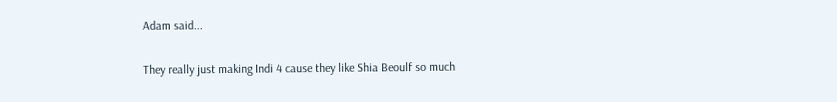Adam said...

They really just making Indi 4 cause they like Shia Beoulf so much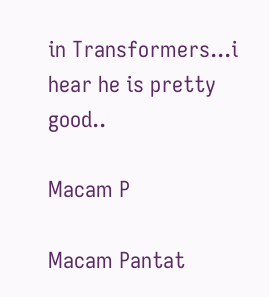in Transformers...i hear he is pretty good..

Macam P

Macam Pantat